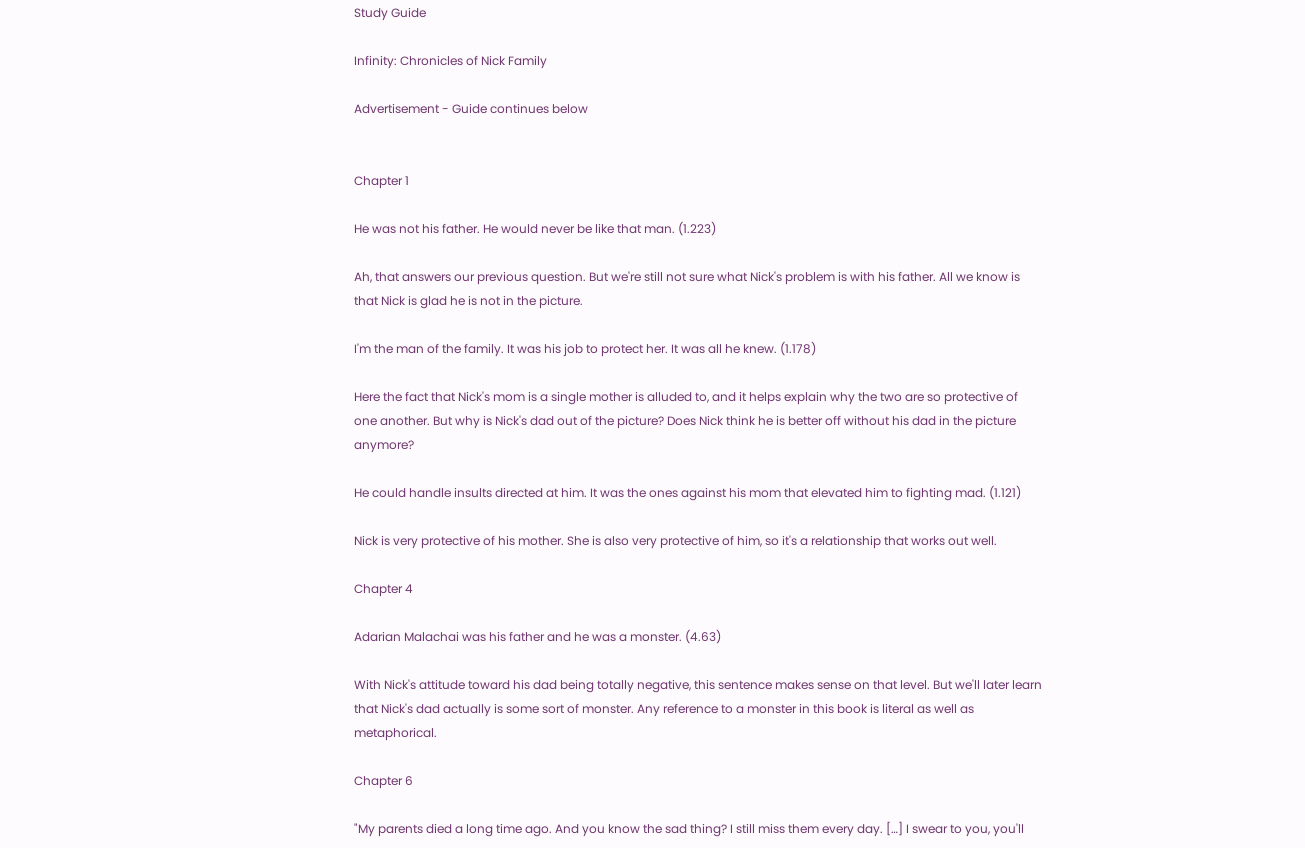Study Guide

Infinity: Chronicles of Nick Family

Advertisement - Guide continues below


Chapter 1

He was not his father. He would never be like that man. (1.223)

Ah, that answers our previous question. But we're still not sure what Nick's problem is with his father. All we know is that Nick is glad he is not in the picture.

I'm the man of the family. It was his job to protect her. It was all he knew. (1.178)

Here the fact that Nick's mom is a single mother is alluded to, and it helps explain why the two are so protective of one another. But why is Nick's dad out of the picture? Does Nick think he is better off without his dad in the picture anymore?

He could handle insults directed at him. It was the ones against his mom that elevated him to fighting mad. (1.121)

Nick is very protective of his mother. She is also very protective of him, so it's a relationship that works out well.

Chapter 4

Adarian Malachai was his father and he was a monster. (4.63)

With Nick's attitude toward his dad being totally negative, this sentence makes sense on that level. But we'll later learn that Nick's dad actually is some sort of monster. Any reference to a monster in this book is literal as well as metaphorical.

Chapter 6

"My parents died a long time ago. And you know the sad thing? I still miss them every day. […] I swear to you, you'll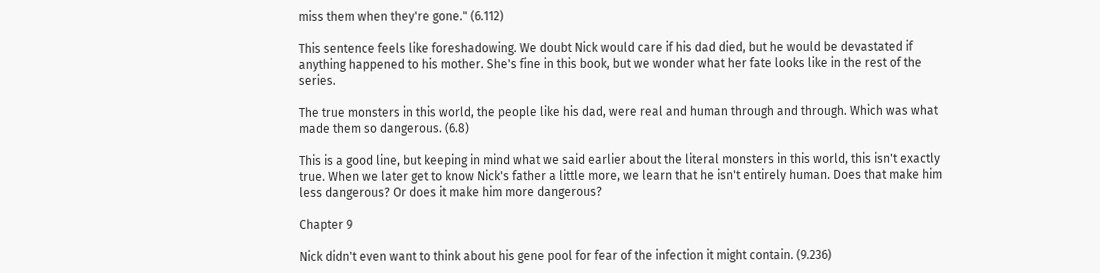miss them when they're gone." (6.112)

This sentence feels like foreshadowing. We doubt Nick would care if his dad died, but he would be devastated if anything happened to his mother. She's fine in this book, but we wonder what her fate looks like in the rest of the series.

The true monsters in this world, the people like his dad, were real and human through and through. Which was what made them so dangerous. (6.8)

This is a good line, but keeping in mind what we said earlier about the literal monsters in this world, this isn't exactly true. When we later get to know Nick's father a little more, we learn that he isn't entirely human. Does that make him less dangerous? Or does it make him more dangerous?

Chapter 9

Nick didn't even want to think about his gene pool for fear of the infection it might contain. (9.236)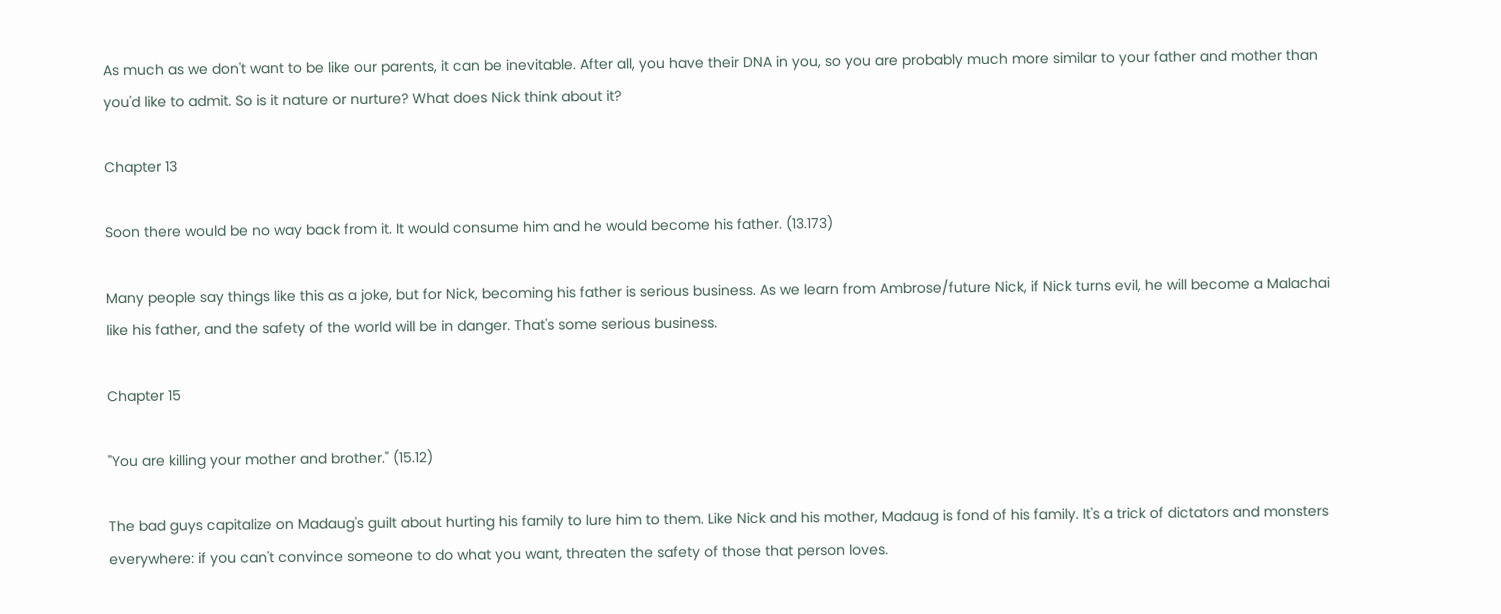As much as we don't want to be like our parents, it can be inevitable. After all, you have their DNA in you, so you are probably much more similar to your father and mother than you'd like to admit. So is it nature or nurture? What does Nick think about it?

Chapter 13

Soon there would be no way back from it. It would consume him and he would become his father. (13.173)

Many people say things like this as a joke, but for Nick, becoming his father is serious business. As we learn from Ambrose/future Nick, if Nick turns evil, he will become a Malachai like his father, and the safety of the world will be in danger. That's some serious business.

Chapter 15

"You are killing your mother and brother." (15.12)

The bad guys capitalize on Madaug's guilt about hurting his family to lure him to them. Like Nick and his mother, Madaug is fond of his family. It's a trick of dictators and monsters everywhere: if you can't convince someone to do what you want, threaten the safety of those that person loves.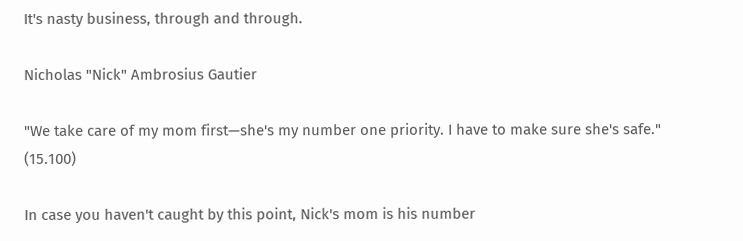It's nasty business, through and through.

Nicholas "Nick" Ambrosius Gautier

"We take care of my mom first—she's my number one priority. I have to make sure she's safe." (15.100)

In case you haven't caught by this point, Nick's mom is his number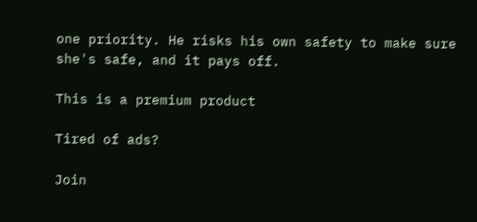one priority. He risks his own safety to make sure she's safe, and it pays off.

This is a premium product

Tired of ads?

Join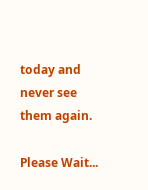today and never see them again.

Please Wait...